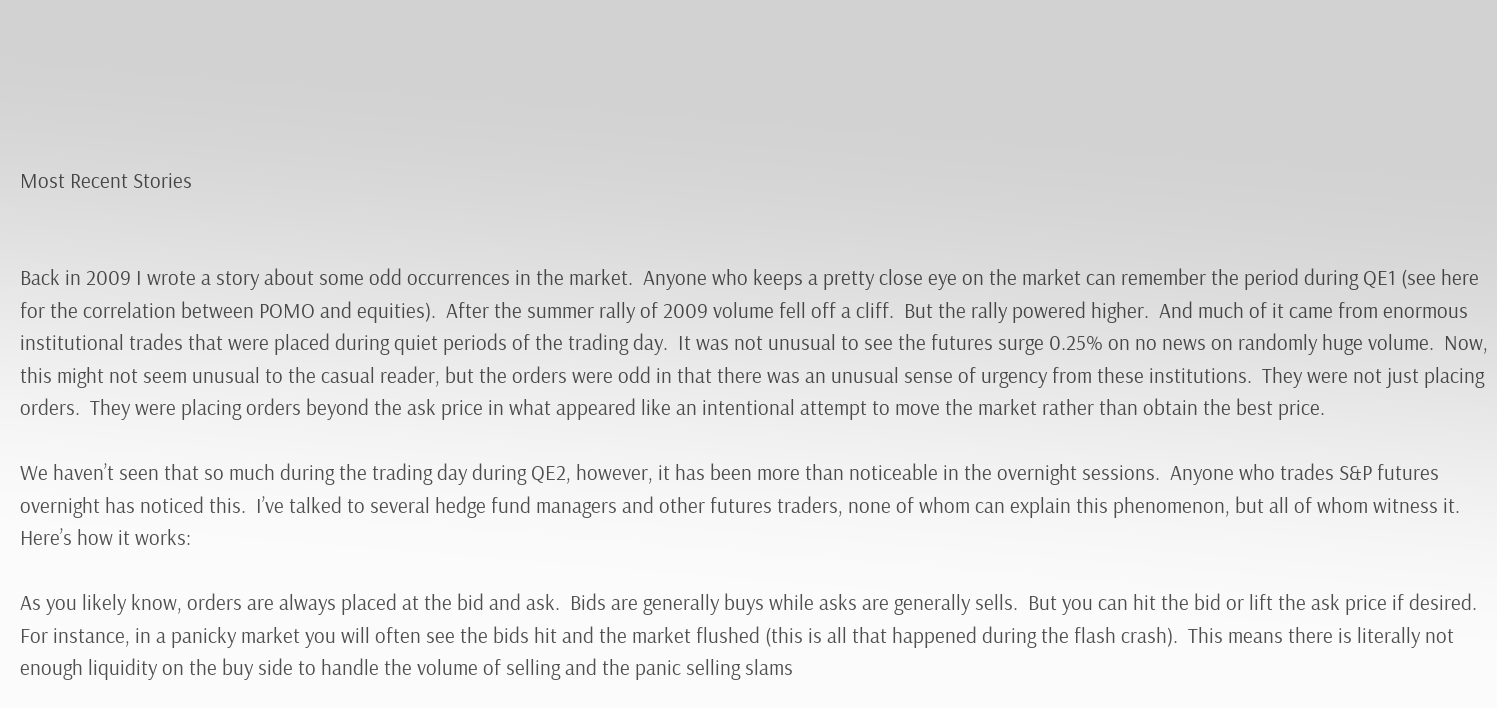Most Recent Stories


Back in 2009 I wrote a story about some odd occurrences in the market.  Anyone who keeps a pretty close eye on the market can remember the period during QE1 (see here for the correlation between POMO and equities).  After the summer rally of 2009 volume fell off a cliff.  But the rally powered higher.  And much of it came from enormous institutional trades that were placed during quiet periods of the trading day.  It was not unusual to see the futures surge 0.25% on no news on randomly huge volume.  Now, this might not seem unusual to the casual reader, but the orders were odd in that there was an unusual sense of urgency from these institutions.  They were not just placing orders.  They were placing orders beyond the ask price in what appeared like an intentional attempt to move the market rather than obtain the best price.

We haven’t seen that so much during the trading day during QE2, however, it has been more than noticeable in the overnight sessions.  Anyone who trades S&P futures overnight has noticed this.  I’ve talked to several hedge fund managers and other futures traders, none of whom can explain this phenomenon, but all of whom witness it.  Here’s how it works:

As you likely know, orders are always placed at the bid and ask.  Bids are generally buys while asks are generally sells.  But you can hit the bid or lift the ask price if desired.  For instance, in a panicky market you will often see the bids hit and the market flushed (this is all that happened during the flash crash).  This means there is literally not enough liquidity on the buy side to handle the volume of selling and the panic selling slams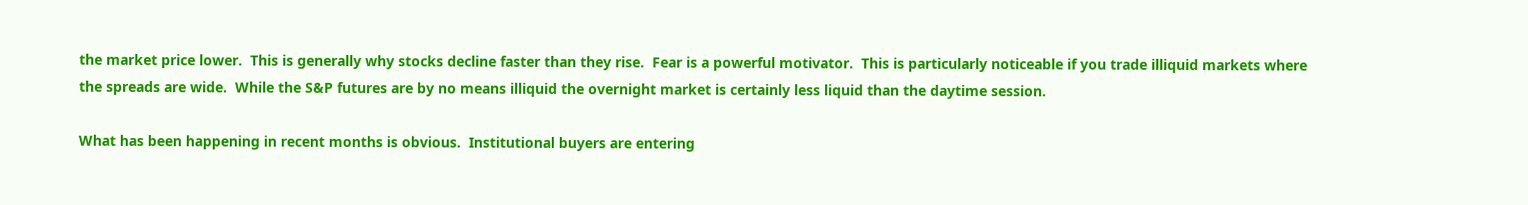the market price lower.  This is generally why stocks decline faster than they rise.  Fear is a powerful motivator.  This is particularly noticeable if you trade illiquid markets where the spreads are wide.  While the S&P futures are by no means illiquid the overnight market is certainly less liquid than the daytime session.

What has been happening in recent months is obvious.  Institutional buyers are entering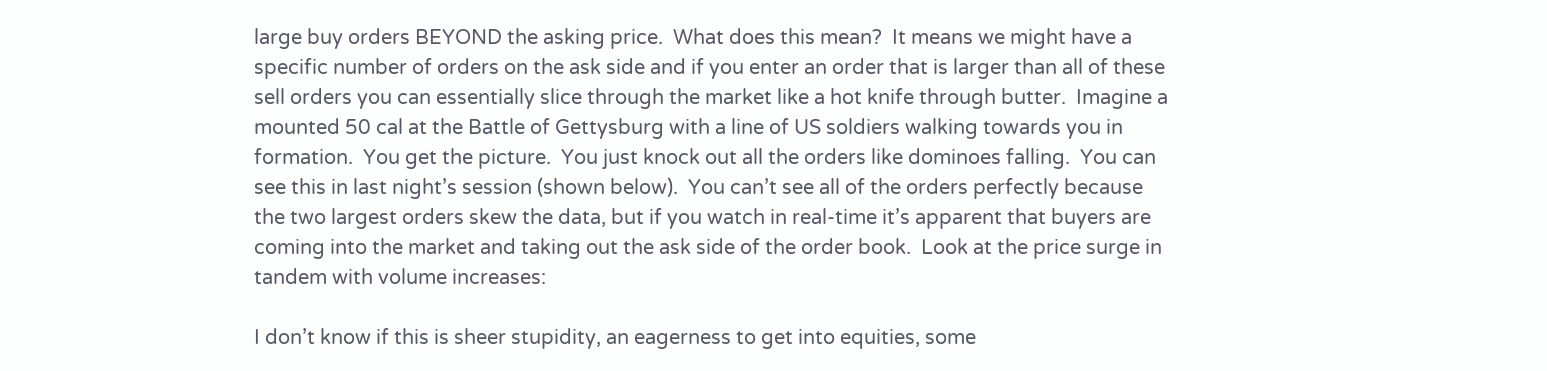large buy orders BEYOND the asking price.  What does this mean?  It means we might have a specific number of orders on the ask side and if you enter an order that is larger than all of these sell orders you can essentially slice through the market like a hot knife through butter.  Imagine a mounted 50 cal at the Battle of Gettysburg with a line of US soldiers walking towards you in formation.  You get the picture.  You just knock out all the orders like dominoes falling.  You can see this in last night’s session (shown below).  You can’t see all of the orders perfectly because the two largest orders skew the data, but if you watch in real-time it’s apparent that buyers are coming into the market and taking out the ask side of the order book.  Look at the price surge in tandem with volume increases:

I don’t know if this is sheer stupidity, an eagerness to get into equities, some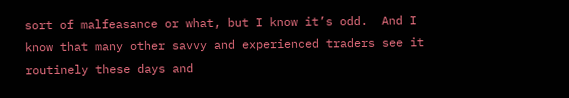sort of malfeasance or what, but I know it’s odd.  And I know that many other savvy and experienced traders see it routinely these days and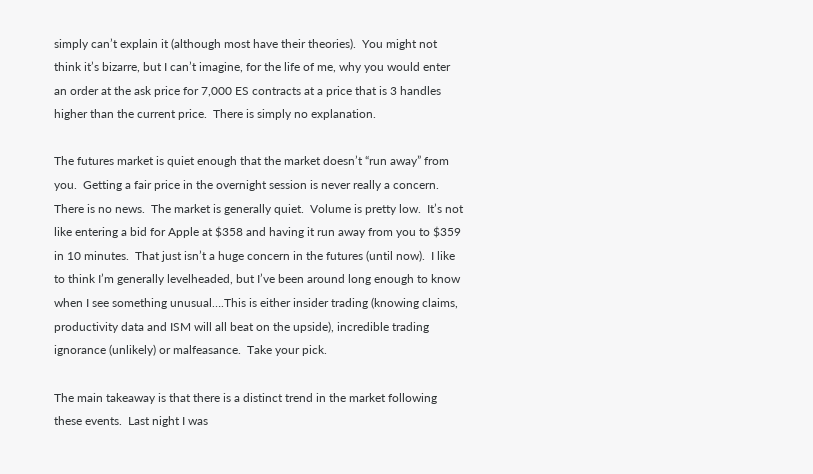simply can’t explain it (although most have their theories).  You might not think it’s bizarre, but I can’t imagine, for the life of me, why you would enter an order at the ask price for 7,000 ES contracts at a price that is 3 handles higher than the current price.  There is simply no explanation.

The futures market is quiet enough that the market doesn’t “run away” from you.  Getting a fair price in the overnight session is never really a concern.  There is no news.  The market is generally quiet.  Volume is pretty low.  It’s not like entering a bid for Apple at $358 and having it run away from you to $359 in 10 minutes.  That just isn’t a huge concern in the futures (until now).  I like to think I’m generally levelheaded, but I’ve been around long enough to know when I see something unusual….This is either insider trading (knowing claims, productivity data and ISM will all beat on the upside), incredible trading ignorance (unlikely) or malfeasance.  Take your pick.

The main takeaway is that there is a distinct trend in the market following these events.  Last night I was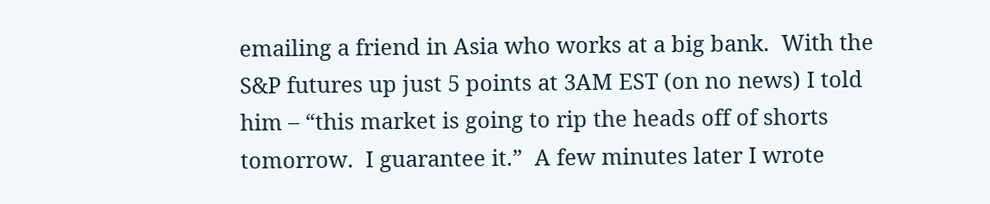emailing a friend in Asia who works at a big bank.  With the S&P futures up just 5 points at 3AM EST (on no news) I told him – “this market is going to rip the heads off of shorts tomorrow.  I guarantee it.”  A few minutes later I wrote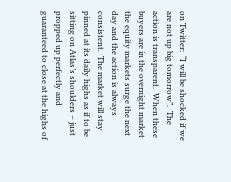on Twitter:  “I will be shocked if we are not up big tomorrow”.  The action is transparent.  When these buyers are in the overnight market the equity markets surge the next day and the action is always consistent.  The market will stay pinned at its daily highs as if to be sitting on Atlas’s shoulders – just propped up perfectly and guaranteed to close at the highs of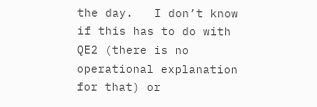the day.   I don’t know if this has to do with QE2 (there is no operational explanation for that) or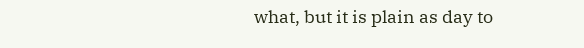what, but it is plain as day to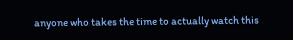anyone who takes the time to actually watch this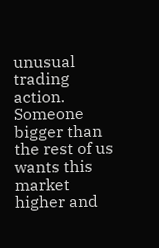unusual trading action.  Someone bigger than the rest of us wants this market higher and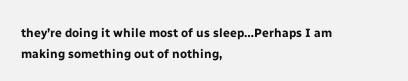they’re doing it while most of us sleep…Perhaps I am making something out of nothing,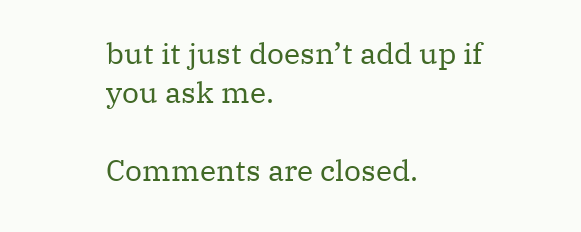but it just doesn’t add up if you ask me.

Comments are closed.